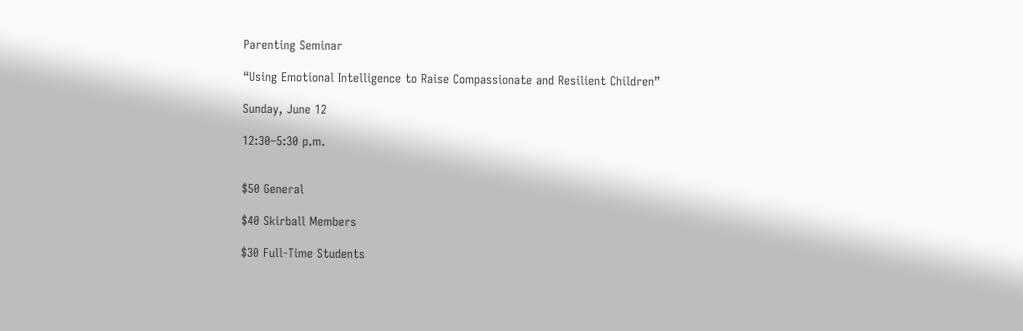Parenting Seminar

“Using Emotional Intelligence to Raise Compassionate and Resilient Children”

Sunday, June 12

12:30–5:30 p.m.


$50 General

$40 Skirball Members

$30 Full-Time Students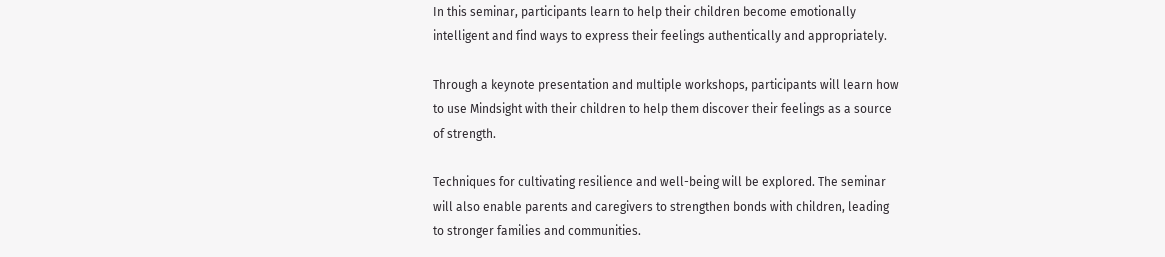In this seminar, participants learn to help their children become emotionally intelligent and find ways to express their feelings authentically and appropriately.

Through a keynote presentation and multiple workshops, participants will learn how to use Mindsight with their children to help them discover their feelings as a source of strength.

Techniques for cultivating resilience and well-being will be explored. The seminar will also enable parents and caregivers to strengthen bonds with children, leading to stronger families and communities.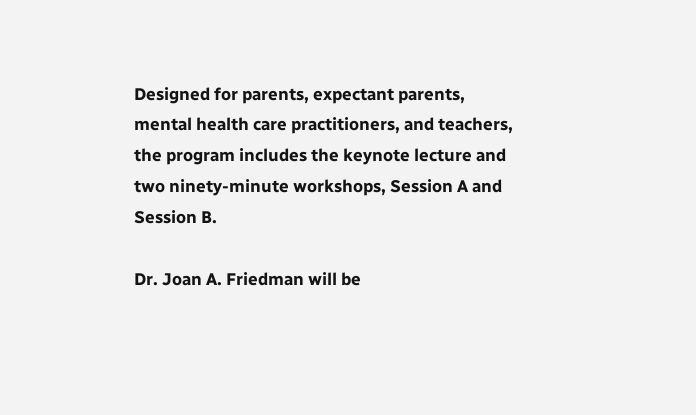Designed for parents, expectant parents, mental health care practitioners, and teachers, the program includes the keynote lecture and two ninety-minute workshops, Session A and Session B.

Dr. Joan A. Friedman will be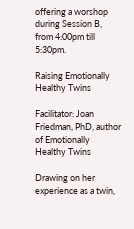offering a worshop during Session B, from 4:00pm till 5:30pm.

Raising Emotionally Healthy Twins

Facilitator: Joan Friedman, PhD, author of Emotionally Healthy Twins

Drawing on her experience as a twin,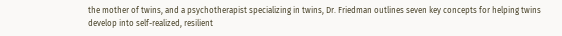the mother of twins, and a psychotherapist specializing in twins, Dr. Friedman outlines seven key concepts for helping twins develop into self-realized, resilient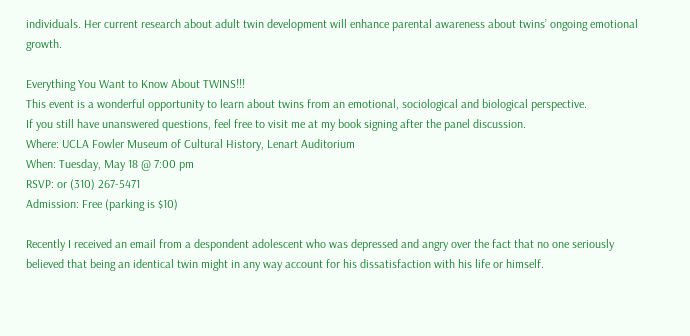individuals. Her current research about adult twin development will enhance parental awareness about twins’ ongoing emotional growth.

Everything You Want to Know About TWINS!!!
This event is a wonderful opportunity to learn about twins from an emotional, sociological and biological perspective.
If you still have unanswered questions, feel free to visit me at my book signing after the panel discussion.
Where: UCLA Fowler Museum of Cultural History, Lenart Auditorium
When: Tuesday, May 18 @ 7:00 pm
RSVP: or (310) 267-5471
Admission: Free (parking is $10)

Recently I received an email from a despondent adolescent who was depressed and angry over the fact that no one seriously believed that being an identical twin might in any way account for his dissatisfaction with his life or himself.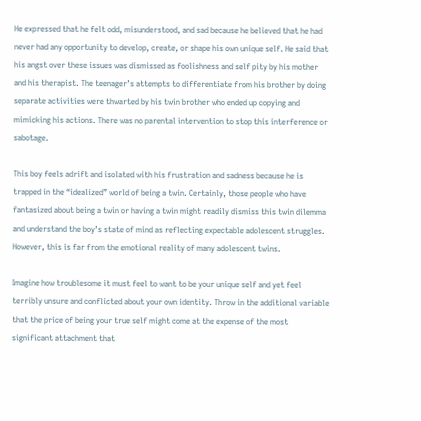He expressed that he felt odd, misunderstood, and sad because he believed that he had never had any opportunity to develop, create, or shape his own unique self. He said that his angst over these issues was dismissed as foolishness and self pity by his mother and his therapist. The teenager’s attempts to differentiate from his brother by doing separate activities were thwarted by his twin brother who ended up copying and mimicking his actions. There was no parental intervention to stop this interference or sabotage.

This boy feels adrift and isolated with his frustration and sadness because he is trapped in the “idealized” world of being a twin. Certainly, those people who have fantasized about being a twin or having a twin might readily dismiss this twin dilemma and understand the boy’s state of mind as reflecting expectable adolescent struggles. However, this is far from the emotional reality of many adolescent twins.

Imagine how troublesome it must feel to want to be your unique self and yet feel terribly unsure and conflicted about your own identity. Throw in the additional variable that the price of being your true self might come at the expense of the most significant attachment that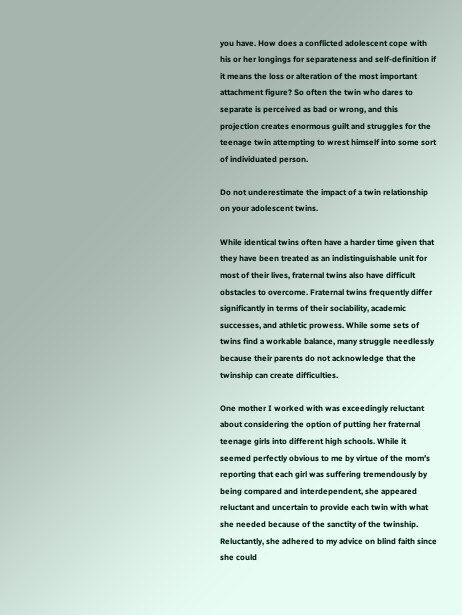you have. How does a conflicted adolescent cope with his or her longings for separateness and self-definition if it means the loss or alteration of the most important attachment figure? So often the twin who dares to separate is perceived as bad or wrong, and this projection creates enormous guilt and struggles for the teenage twin attempting to wrest himself into some sort of individuated person.

Do not underestimate the impact of a twin relationship on your adolescent twins.

While identical twins often have a harder time given that they have been treated as an indistinguishable unit for most of their lives, fraternal twins also have difficult obstacles to overcome. Fraternal twins frequently differ significantly in terms of their sociability, academic successes, and athletic prowess. While some sets of twins find a workable balance, many struggle needlessly because their parents do not acknowledge that the twinship can create difficulties.

One mother I worked with was exceedingly reluctant about considering the option of putting her fraternal teenage girls into different high schools. While it seemed perfectly obvious to me by virtue of the mom’s reporting that each girl was suffering tremendously by being compared and interdependent, she appeared reluctant and uncertain to provide each twin with what she needed because of the sanctity of the twinship. Reluctantly, she adhered to my advice on blind faith since she could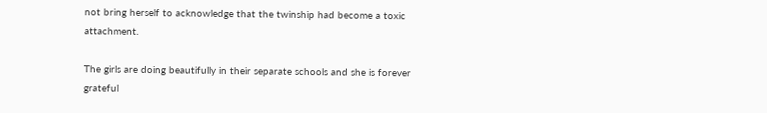not bring herself to acknowledge that the twinship had become a toxic attachment.

The girls are doing beautifully in their separate schools and she is forever grateful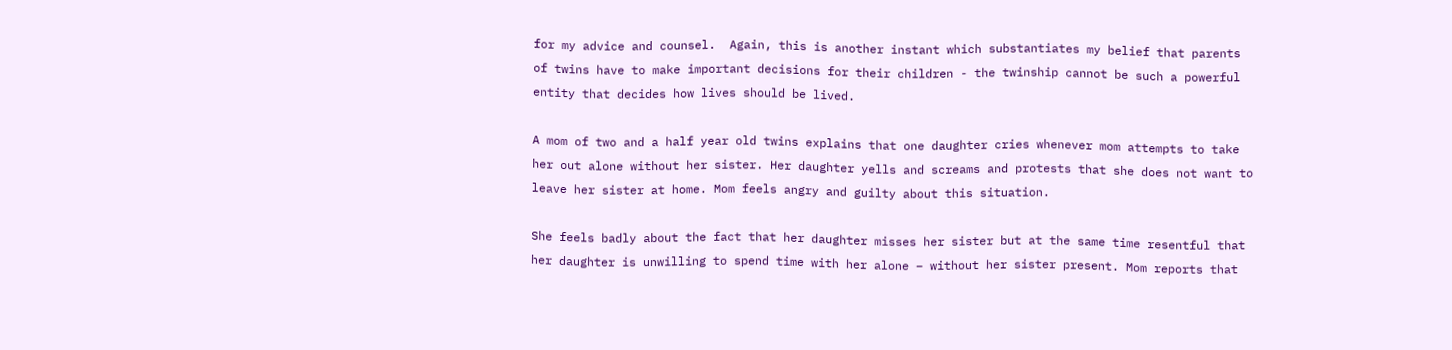for my advice and counsel.  Again, this is another instant which substantiates my belief that parents of twins have to make important decisions for their children - the twinship cannot be such a powerful entity that decides how lives should be lived.

A mom of two and a half year old twins explains that one daughter cries whenever mom attempts to take her out alone without her sister. Her daughter yells and screams and protests that she does not want to leave her sister at home. Mom feels angry and guilty about this situation.

She feels badly about the fact that her daughter misses her sister but at the same time resentful that her daughter is unwilling to spend time with her alone – without her sister present. Mom reports that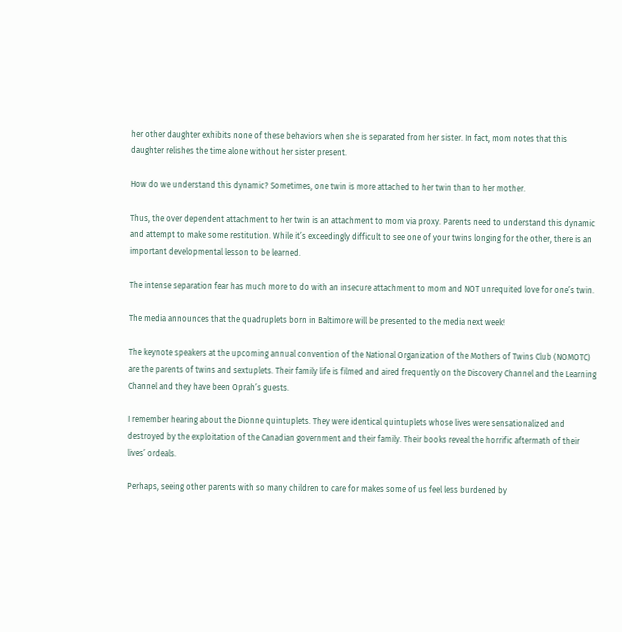her other daughter exhibits none of these behaviors when she is separated from her sister. In fact, mom notes that this daughter relishes the time alone without her sister present.

How do we understand this dynamic? Sometimes, one twin is more attached to her twin than to her mother.

Thus, the over dependent attachment to her twin is an attachment to mom via proxy. Parents need to understand this dynamic and attempt to make some restitution. While it’s exceedingly difficult to see one of your twins longing for the other, there is an important developmental lesson to be learned.

The intense separation fear has much more to do with an insecure attachment to mom and NOT unrequited love for one’s twin.

The media announces that the quadruplets born in Baltimore will be presented to the media next week!

The keynote speakers at the upcoming annual convention of the National Organization of the Mothers of Twins Club (NOMOTC) are the parents of twins and sextuplets. Their family life is filmed and aired frequently on the Discovery Channel and the Learning Channel and they have been Oprah’s guests.

I remember hearing about the Dionne quintuplets. They were identical quintuplets whose lives were sensationalized and destroyed by the exploitation of the Canadian government and their family. Their books reveal the horrific aftermath of their lives’ ordeals.

Perhaps, seeing other parents with so many children to care for makes some of us feel less burdened by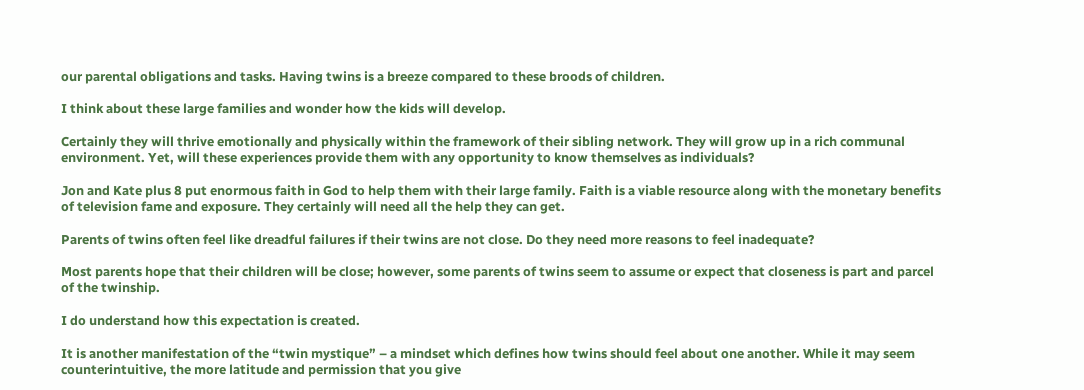our parental obligations and tasks. Having twins is a breeze compared to these broods of children.

I think about these large families and wonder how the kids will develop.

Certainly they will thrive emotionally and physically within the framework of their sibling network. They will grow up in a rich communal environment. Yet, will these experiences provide them with any opportunity to know themselves as individuals?

Jon and Kate plus 8 put enormous faith in God to help them with their large family. Faith is a viable resource along with the monetary benefits of television fame and exposure. They certainly will need all the help they can get.

Parents of twins often feel like dreadful failures if their twins are not close. Do they need more reasons to feel inadequate?

Most parents hope that their children will be close; however, some parents of twins seem to assume or expect that closeness is part and parcel of the twinship.

I do understand how this expectation is created.

It is another manifestation of the “twin mystique” – a mindset which defines how twins should feel about one another. While it may seem counterintuitive, the more latitude and permission that you give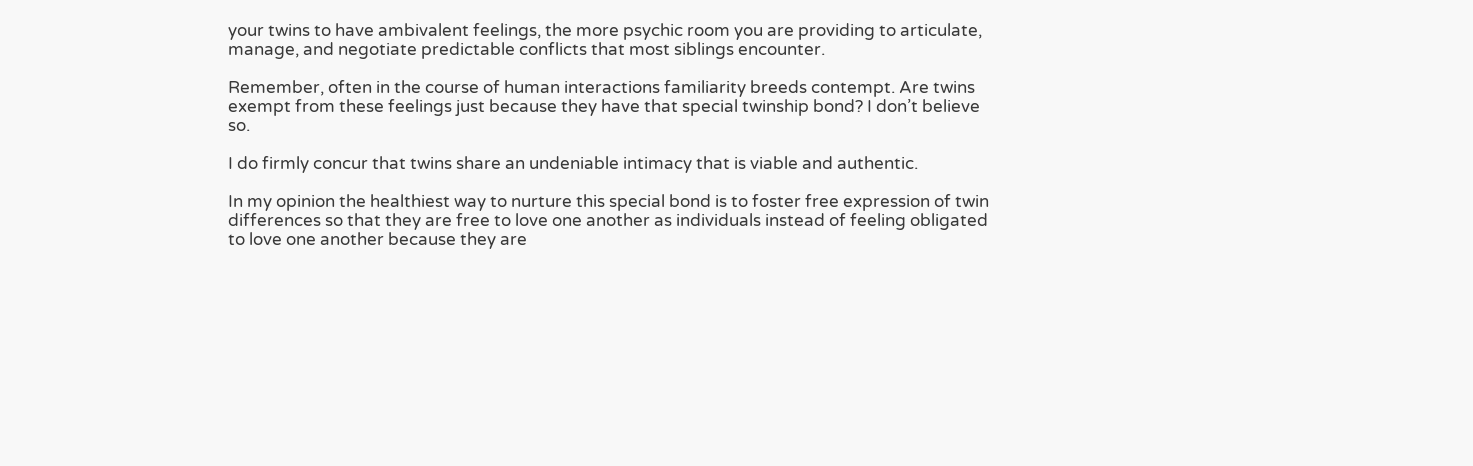your twins to have ambivalent feelings, the more psychic room you are providing to articulate, manage, and negotiate predictable conflicts that most siblings encounter.

Remember, often in the course of human interactions familiarity breeds contempt. Are twins exempt from these feelings just because they have that special twinship bond? I don’t believe so.

I do firmly concur that twins share an undeniable intimacy that is viable and authentic.

In my opinion the healthiest way to nurture this special bond is to foster free expression of twin differences so that they are free to love one another as individuals instead of feeling obligated to love one another because they are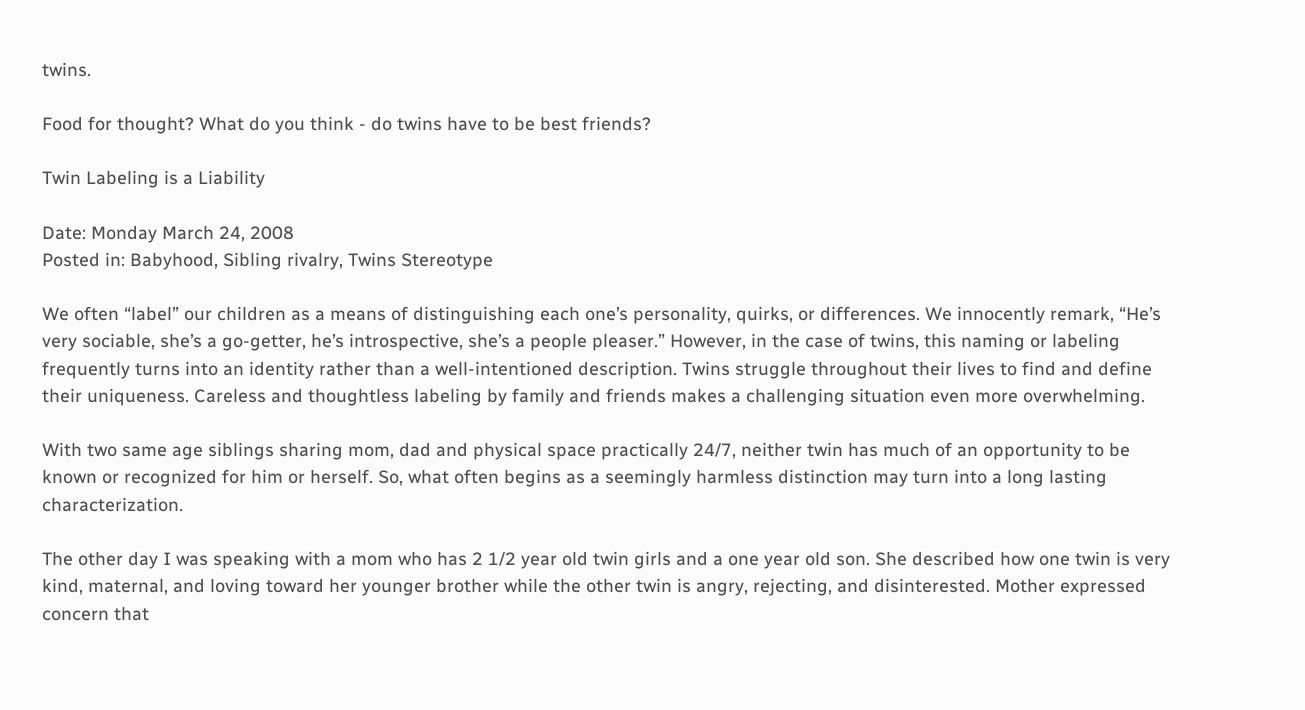twins.

Food for thought? What do you think - do twins have to be best friends?

Twin Labeling is a Liability

Date: Monday March 24, 2008
Posted in: Babyhood, Sibling rivalry, Twins Stereotype

We often “label” our children as a means of distinguishing each one’s personality, quirks, or differences. We innocently remark, “He’s very sociable, she’s a go-getter, he’s introspective, she’s a people pleaser.” However, in the case of twins, this naming or labeling frequently turns into an identity rather than a well-intentioned description. Twins struggle throughout their lives to find and define their uniqueness. Careless and thoughtless labeling by family and friends makes a challenging situation even more overwhelming.

With two same age siblings sharing mom, dad and physical space practically 24/7, neither twin has much of an opportunity to be known or recognized for him or herself. So, what often begins as a seemingly harmless distinction may turn into a long lasting characterization.

The other day I was speaking with a mom who has 2 1/2 year old twin girls and a one year old son. She described how one twin is very kind, maternal, and loving toward her younger brother while the other twin is angry, rejecting, and disinterested. Mother expressed concern that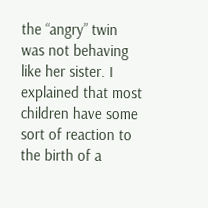the “angry” twin was not behaving like her sister. I explained that most children have some sort of reaction to the birth of a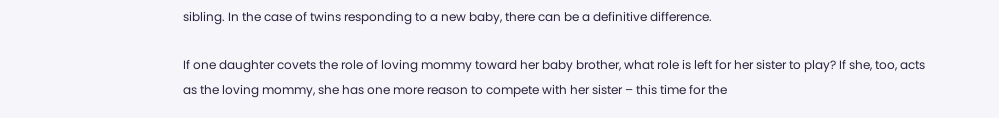sibling. In the case of twins responding to a new baby, there can be a definitive difference.

If one daughter covets the role of loving mommy toward her baby brother, what role is left for her sister to play? If she, too, acts as the loving mommy, she has one more reason to compete with her sister – this time for the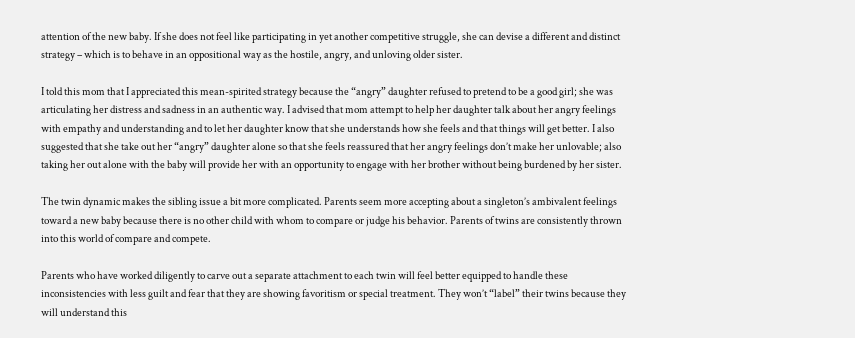attention of the new baby. If she does not feel like participating in yet another competitive struggle, she can devise a different and distinct strategy – which is to behave in an oppositional way as the hostile, angry, and unloving older sister.

I told this mom that I appreciated this mean-spirited strategy because the “angry” daughter refused to pretend to be a good girl; she was articulating her distress and sadness in an authentic way. I advised that mom attempt to help her daughter talk about her angry feelings with empathy and understanding and to let her daughter know that she understands how she feels and that things will get better. I also suggested that she take out her “angry” daughter alone so that she feels reassured that her angry feelings don’t make her unlovable; also taking her out alone with the baby will provide her with an opportunity to engage with her brother without being burdened by her sister.

The twin dynamic makes the sibling issue a bit more complicated. Parents seem more accepting about a singleton’s ambivalent feelings toward a new baby because there is no other child with whom to compare or judge his behavior. Parents of twins are consistently thrown into this world of compare and compete.

Parents who have worked diligently to carve out a separate attachment to each twin will feel better equipped to handle these inconsistencies with less guilt and fear that they are showing favoritism or special treatment. They won’t “label” their twins because they will understand this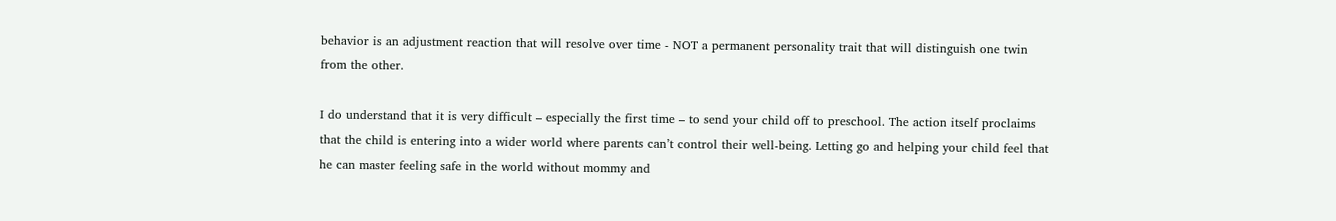behavior is an adjustment reaction that will resolve over time - NOT a permanent personality trait that will distinguish one twin from the other.

I do understand that it is very difficult – especially the first time – to send your child off to preschool. The action itself proclaims that the child is entering into a wider world where parents can’t control their well-being. Letting go and helping your child feel that he can master feeling safe in the world without mommy and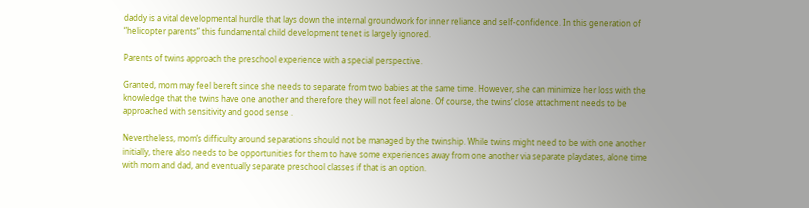daddy is a vital developmental hurdle that lays down the internal groundwork for inner reliance and self-confidence. In this generation of “helicopter parents” this fundamental child development tenet is largely ignored.

Parents of twins approach the preschool experience with a special perspective.

Granted, mom may feel bereft since she needs to separate from two babies at the same time. However, she can minimize her loss with the knowledge that the twins have one another and therefore they will not feel alone. Of course, the twins’ close attachment needs to be approached with sensitivity and good sense .

Nevertheless, mom’s difficulty around separations should not be managed by the twinship. While twins might need to be with one another initially, there also needs to be opportunities for them to have some experiences away from one another via separate playdates, alone time with mom and dad, and eventually separate preschool classes if that is an option.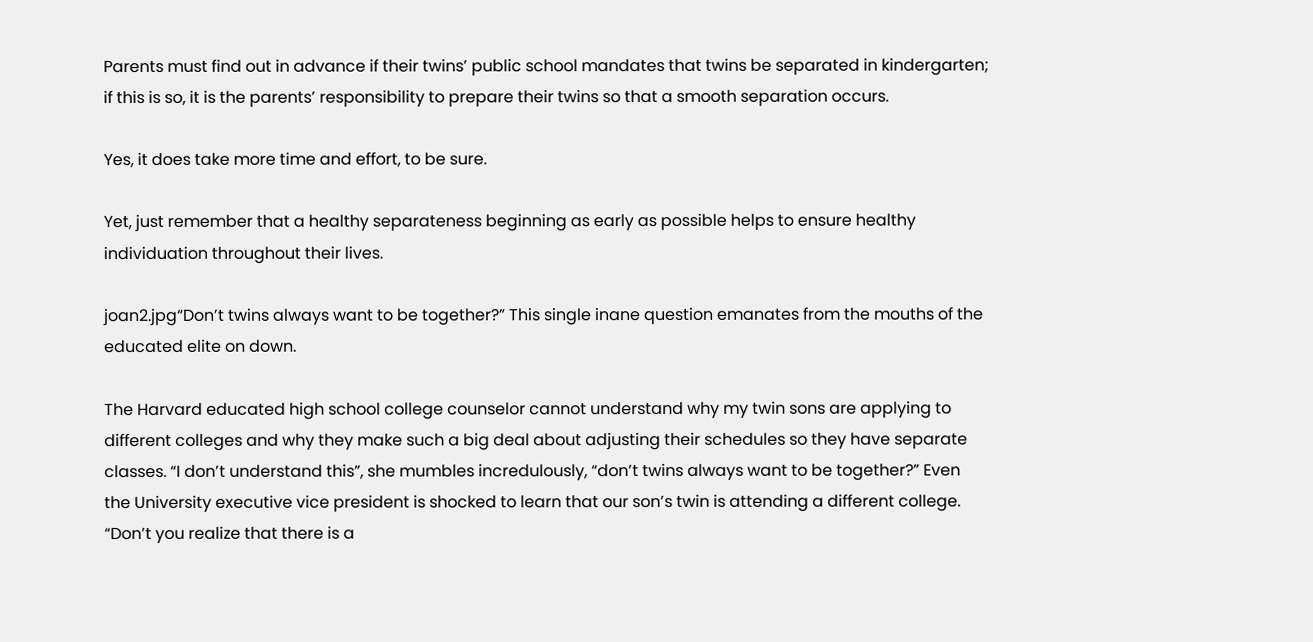Parents must find out in advance if their twins’ public school mandates that twins be separated in kindergarten; if this is so, it is the parents’ responsibility to prepare their twins so that a smooth separation occurs.

Yes, it does take more time and effort, to be sure.

Yet, just remember that a healthy separateness beginning as early as possible helps to ensure healthy individuation throughout their lives.

joan2.jpg“Don’t twins always want to be together?” This single inane question emanates from the mouths of the educated elite on down.

The Harvard educated high school college counselor cannot understand why my twin sons are applying to different colleges and why they make such a big deal about adjusting their schedules so they have separate classes. “I don’t understand this”, she mumbles incredulously, “don’t twins always want to be together?” Even the University executive vice president is shocked to learn that our son’s twin is attending a different college. “Don’t you realize that there is a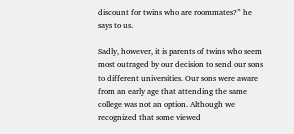discount for twins who are roommates?” he says to us.

Sadly, however, it is parents of twins who seem most outraged by our decision to send our sons to different universities. Our sons were aware from an early age that attending the same college was not an option. Although we recognized that some viewed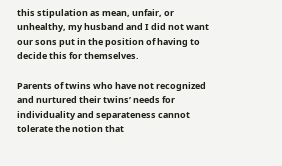this stipulation as mean, unfair, or unhealthy, my husband and I did not want our sons put in the position of having to decide this for themselves.

Parents of twins who have not recognized and nurtured their twins’ needs for individuality and separateness cannot tolerate the notion that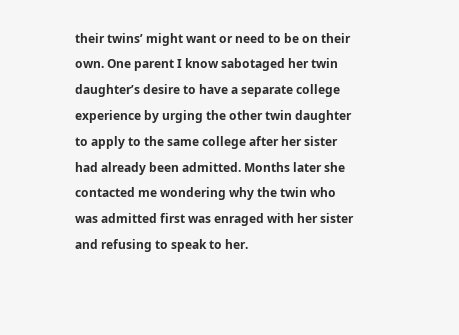their twins’ might want or need to be on their own. One parent I know sabotaged her twin daughter’s desire to have a separate college experience by urging the other twin daughter to apply to the same college after her sister had already been admitted. Months later she contacted me wondering why the twin who was admitted first was enraged with her sister and refusing to speak to her.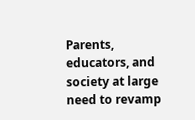Parents, educators, and society at large need to revamp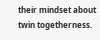their mindset about twin togetherness.